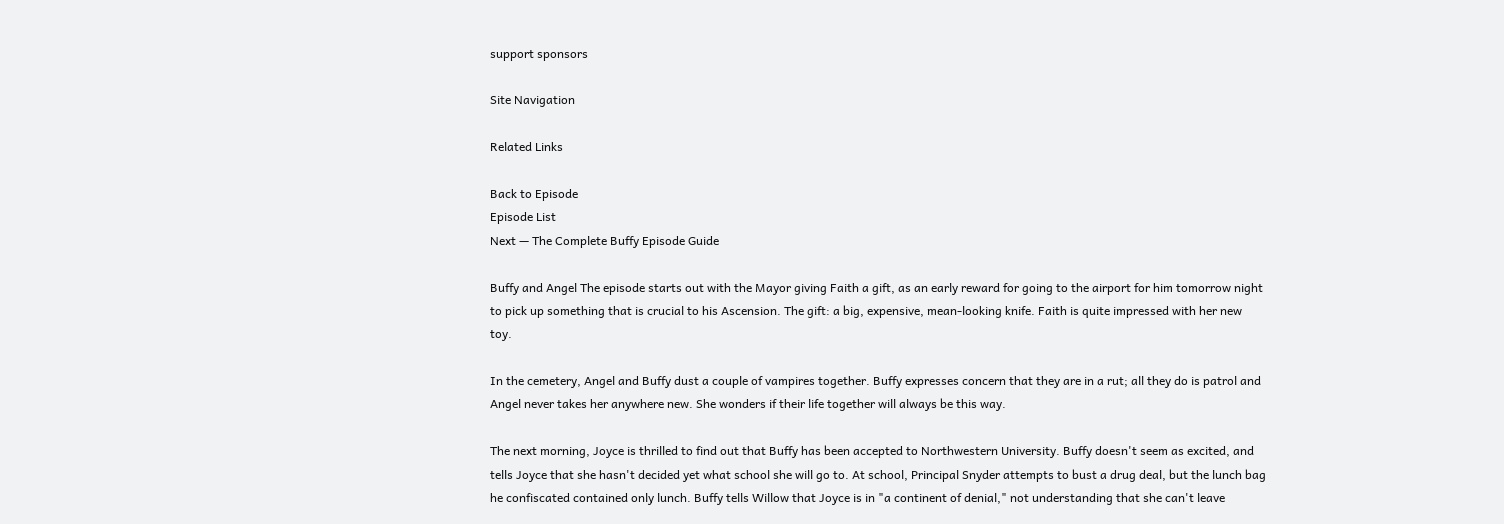support sponsors

Site Navigation

Related Links

Back to Episode
Episode List
Next — The Complete Buffy Episode Guide

Buffy and Angel The episode starts out with the Mayor giving Faith a gift, as an early reward for going to the airport for him tomorrow night to pick up something that is crucial to his Ascension. The gift: a big, expensive, mean-looking knife. Faith is quite impressed with her new toy.

In the cemetery, Angel and Buffy dust a couple of vampires together. Buffy expresses concern that they are in a rut; all they do is patrol and Angel never takes her anywhere new. She wonders if their life together will always be this way.

The next morning, Joyce is thrilled to find out that Buffy has been accepted to Northwestern University. Buffy doesn't seem as excited, and tells Joyce that she hasn't decided yet what school she will go to. At school, Principal Snyder attempts to bust a drug deal, but the lunch bag he confiscated contained only lunch. Buffy tells Willow that Joyce is in "a continent of denial," not understanding that she can't leave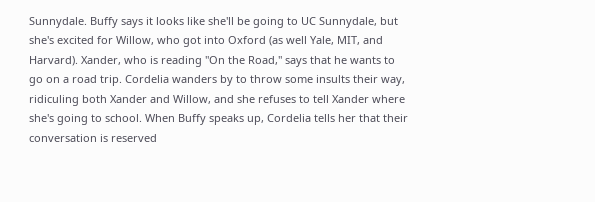Sunnydale. Buffy says it looks like she'll be going to UC Sunnydale, but she's excited for Willow, who got into Oxford (as well Yale, MIT, and Harvard). Xander, who is reading "On the Road," says that he wants to go on a road trip. Cordelia wanders by to throw some insults their way, ridiculing both Xander and Willow, and she refuses to tell Xander where she's going to school. When Buffy speaks up, Cordelia tells her that their conversation is reserved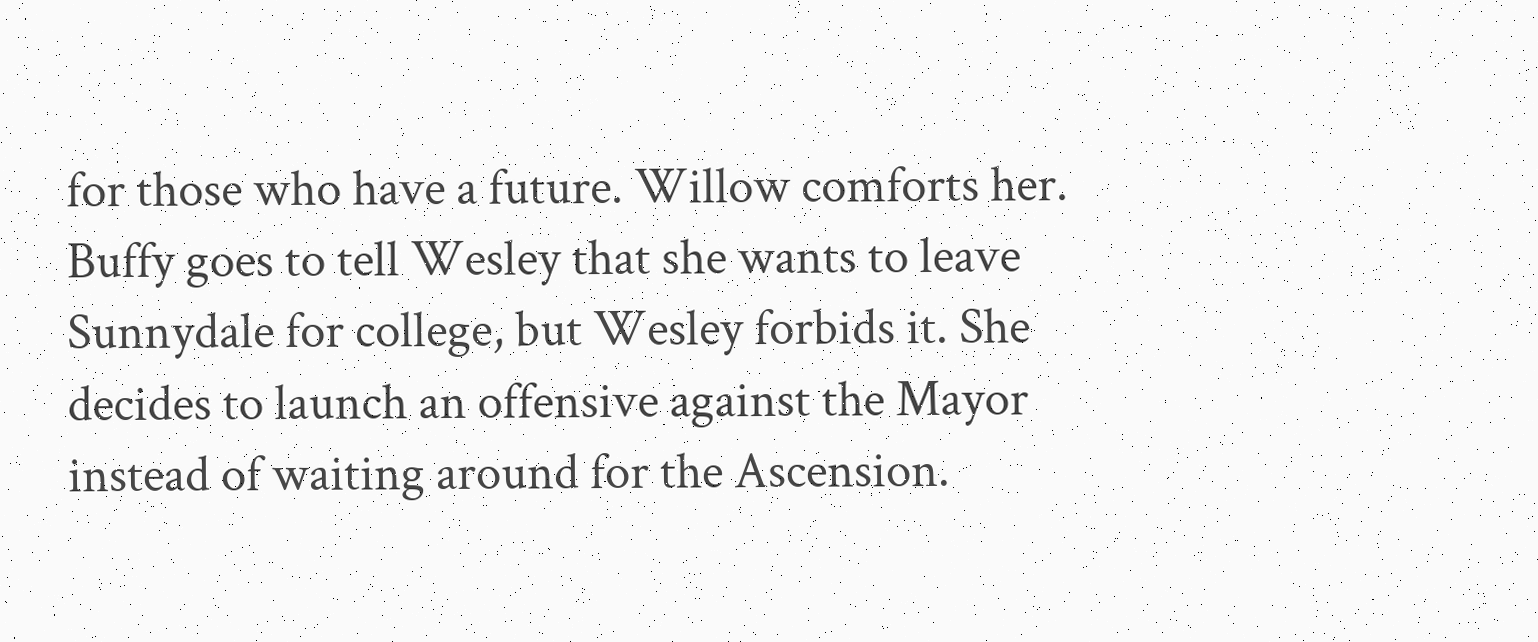for those who have a future. Willow comforts her. Buffy goes to tell Wesley that she wants to leave Sunnydale for college, but Wesley forbids it. She decides to launch an offensive against the Mayor instead of waiting around for the Ascension.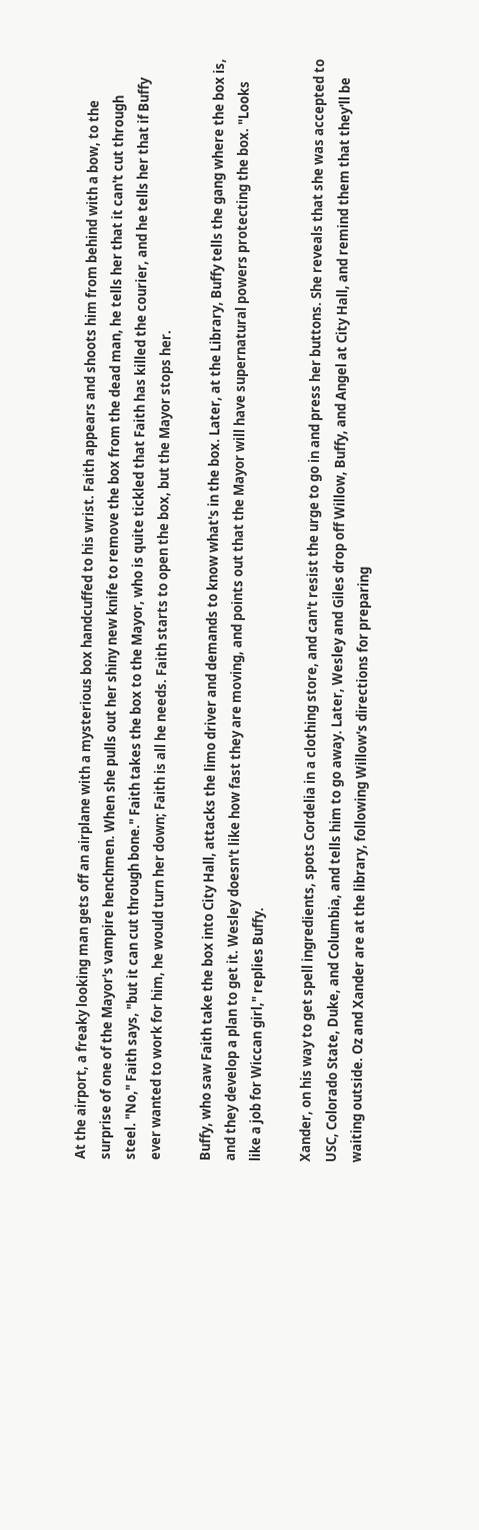At the airport, a freaky looking man gets off an airplane with a mysterious box handcuffed to his wrist. Faith appears and shoots him from behind with a bow, to the surprise of one of the Mayor's vampire henchmen. When she pulls out her shiny new knife to remove the box from the dead man, he tells her that it can't cut through steel. "No," Faith says, "but it can cut through bone." Faith takes the box to the Mayor, who is quite tickled that Faith has killed the courier, and he tells her that if Buffy ever wanted to work for him, he would turn her down; Faith is all he needs. Faith starts to open the box, but the Mayor stops her.

Buffy, who saw Faith take the box into City Hall, attacks the limo driver and demands to know what's in the box. Later, at the Library, Buffy tells the gang where the box is, and they develop a plan to get it. Wesley doesn't like how fast they are moving, and points out that the Mayor will have supernatural powers protecting the box. "Looks like a job for Wiccan girl," replies Buffy.

Xander, on his way to get spell ingredients, spots Cordelia in a clothing store, and can't resist the urge to go in and press her buttons. She reveals that she was accepted to USC, Colorado State, Duke, and Columbia, and tells him to go away. Later, Wesley and Giles drop off Willow, Buffy, and Angel at City Hall, and remind them that they'll be waiting outside. Oz and Xander are at the library, following Willow's directions for preparing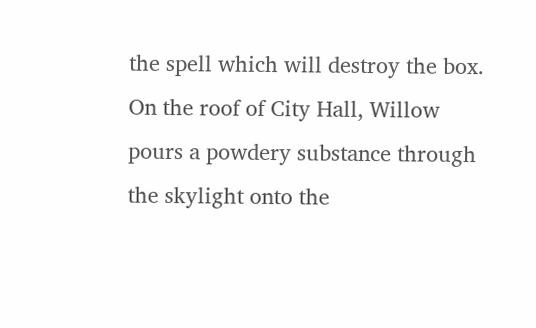the spell which will destroy the box. On the roof of City Hall, Willow pours a powdery substance through the skylight onto the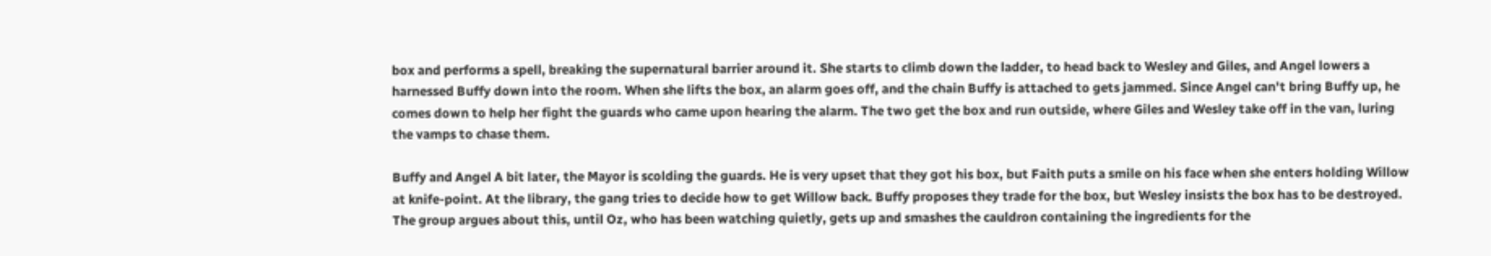box and performs a spell, breaking the supernatural barrier around it. She starts to climb down the ladder, to head back to Wesley and Giles, and Angel lowers a harnessed Buffy down into the room. When she lifts the box, an alarm goes off, and the chain Buffy is attached to gets jammed. Since Angel can't bring Buffy up, he comes down to help her fight the guards who came upon hearing the alarm. The two get the box and run outside, where Giles and Wesley take off in the van, luring the vamps to chase them.

Buffy and Angel A bit later, the Mayor is scolding the guards. He is very upset that they got his box, but Faith puts a smile on his face when she enters holding Willow at knife-point. At the library, the gang tries to decide how to get Willow back. Buffy proposes they trade for the box, but Wesley insists the box has to be destroyed. The group argues about this, until Oz, who has been watching quietly, gets up and smashes the cauldron containing the ingredients for the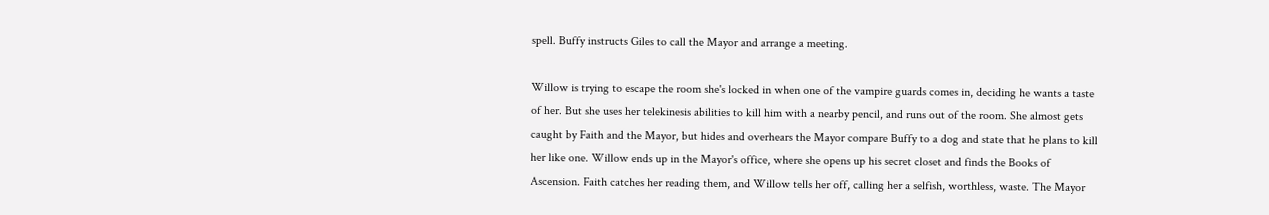spell. Buffy instructs Giles to call the Mayor and arrange a meeting.

Willow is trying to escape the room she's locked in when one of the vampire guards comes in, deciding he wants a taste of her. But she uses her telekinesis abilities to kill him with a nearby pencil, and runs out of the room. She almost gets caught by Faith and the Mayor, but hides and overhears the Mayor compare Buffy to a dog and state that he plans to kill her like one. Willow ends up in the Mayor's office, where she opens up his secret closet and finds the Books of Ascension. Faith catches her reading them, and Willow tells her off, calling her a selfish, worthless, waste. The Mayor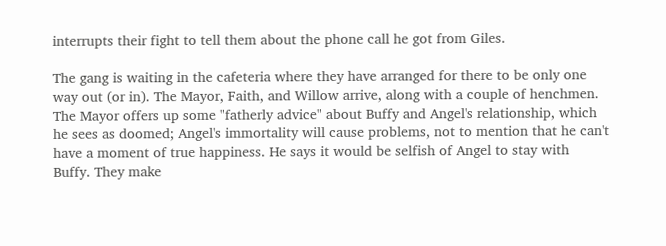interrupts their fight to tell them about the phone call he got from Giles.

The gang is waiting in the cafeteria where they have arranged for there to be only one way out (or in). The Mayor, Faith, and Willow arrive, along with a couple of henchmen. The Mayor offers up some "fatherly advice" about Buffy and Angel's relationship, which he sees as doomed; Angel's immortality will cause problems, not to mention that he can't have a moment of true happiness. He says it would be selfish of Angel to stay with Buffy. They make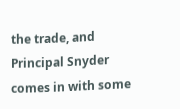the trade, and Principal Snyder comes in with some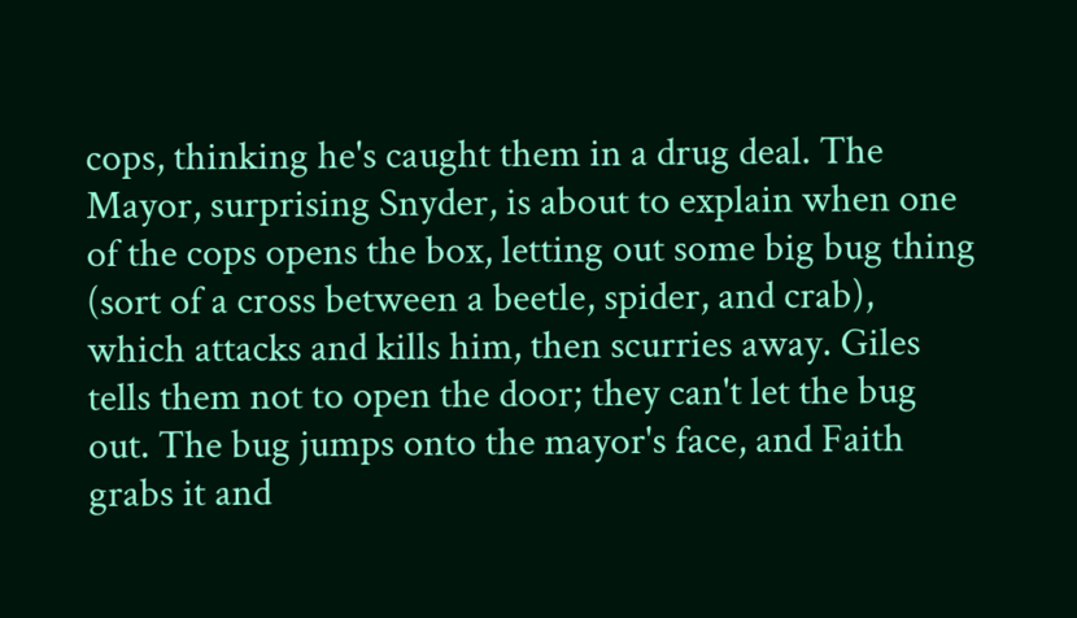cops, thinking he's caught them in a drug deal. The Mayor, surprising Snyder, is about to explain when one of the cops opens the box, letting out some big bug thing (sort of a cross between a beetle, spider, and crab), which attacks and kills him, then scurries away. Giles tells them not to open the door; they can't let the bug out. The bug jumps onto the mayor's face, and Faith grabs it and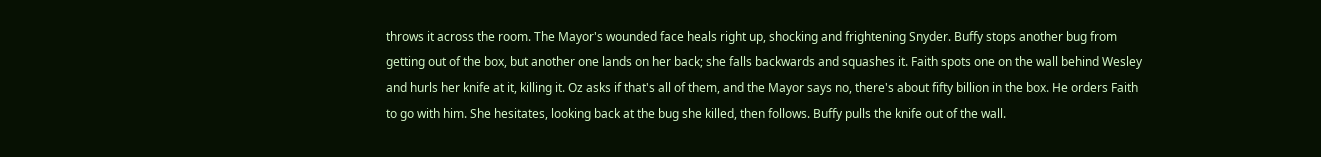throws it across the room. The Mayor's wounded face heals right up, shocking and frightening Snyder. Buffy stops another bug from getting out of the box, but another one lands on her back; she falls backwards and squashes it. Faith spots one on the wall behind Wesley and hurls her knife at it, killing it. Oz asks if that's all of them, and the Mayor says no, there's about fifty billion in the box. He orders Faith to go with him. She hesitates, looking back at the bug she killed, then follows. Buffy pulls the knife out of the wall.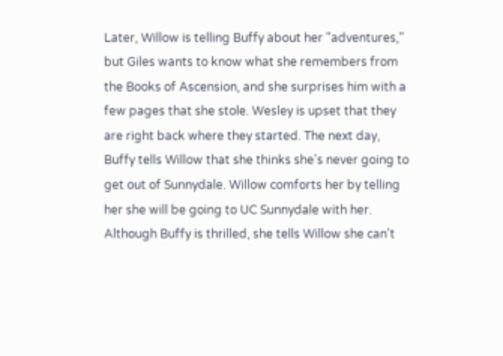Later, Willow is telling Buffy about her "adventures," but Giles wants to know what she remembers from the Books of Ascension, and she surprises him with a few pages that she stole. Wesley is upset that they are right back where they started. The next day, Buffy tells Willow that she thinks she's never going to get out of Sunnydale. Willow comforts her by telling her she will be going to UC Sunnydale with her. Although Buffy is thrilled, she tells Willow she can't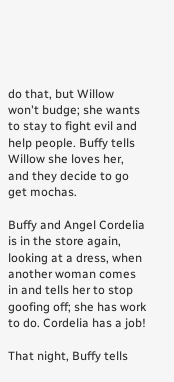do that, but Willow won't budge; she wants to stay to fight evil and help people. Buffy tells Willow she loves her, and they decide to go get mochas.

Buffy and Angel Cordelia is in the store again, looking at a dress, when another woman comes in and tells her to stop goofing off; she has work to do. Cordelia has a job!

That night, Buffy tells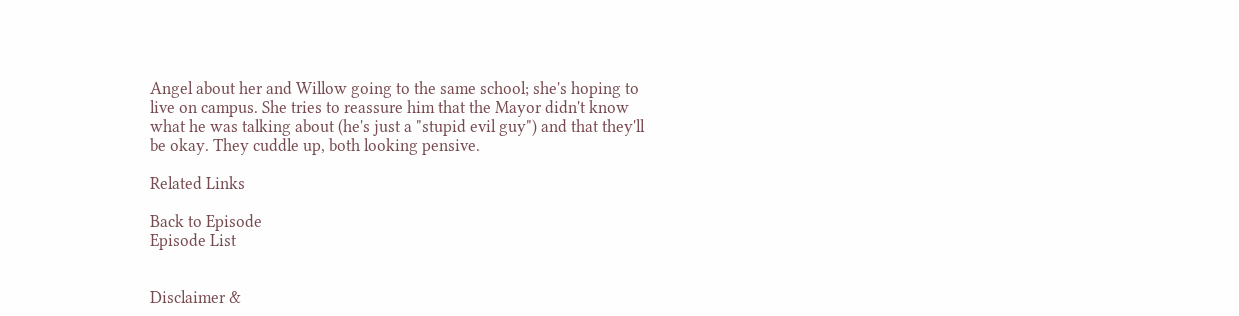Angel about her and Willow going to the same school; she's hoping to live on campus. She tries to reassure him that the Mayor didn't know what he was talking about (he's just a "stupid evil guy") and that they'll be okay. They cuddle up, both looking pensive.

Related Links

Back to Episode
Episode List


Disclaimer &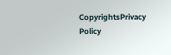CopyrightsPrivacy Policy